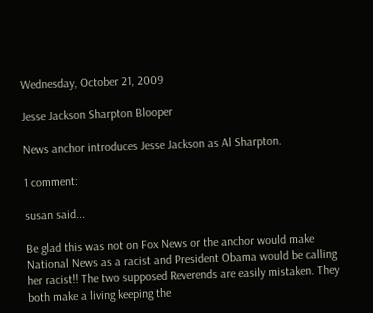Wednesday, October 21, 2009

Jesse Jackson Sharpton Blooper

News anchor introduces Jesse Jackson as Al Sharpton.

1 comment:

susan said...

Be glad this was not on Fox News or the anchor would make National News as a racist and President Obama would be calling her racist!! The two supposed Reverends are easily mistaken. They both make a living keeping the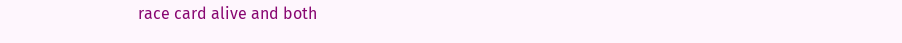race card alive and both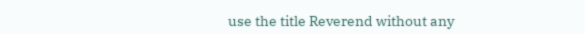use the title Reverend without any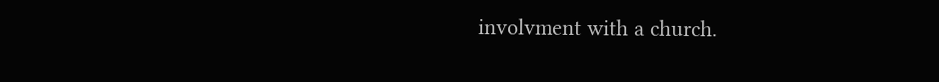involvment with a church.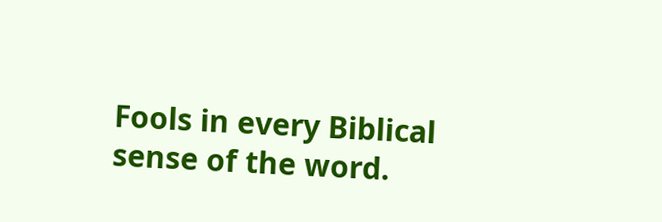Fools in every Biblical sense of the word.